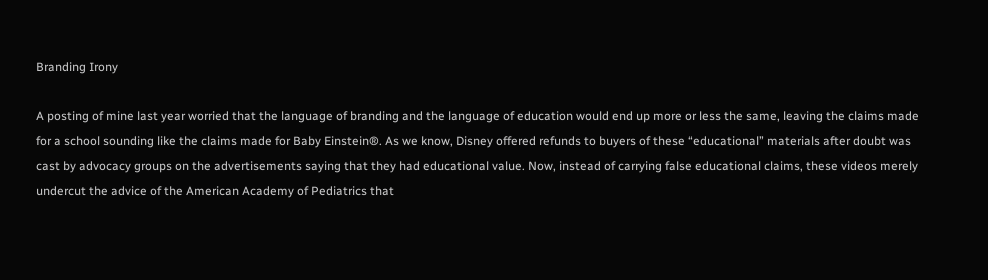Branding Irony

A posting of mine last year worried that the language of branding and the language of education would end up more or less the same, leaving the claims made for a school sounding like the claims made for Baby Einstein®. As we know, Disney offered refunds to buyers of these “educational” materials after doubt was cast by advocacy groups on the advertisements saying that they had educational value. Now, instead of carrying false educational claims, these videos merely undercut the advice of the American Academy of Pediatrics that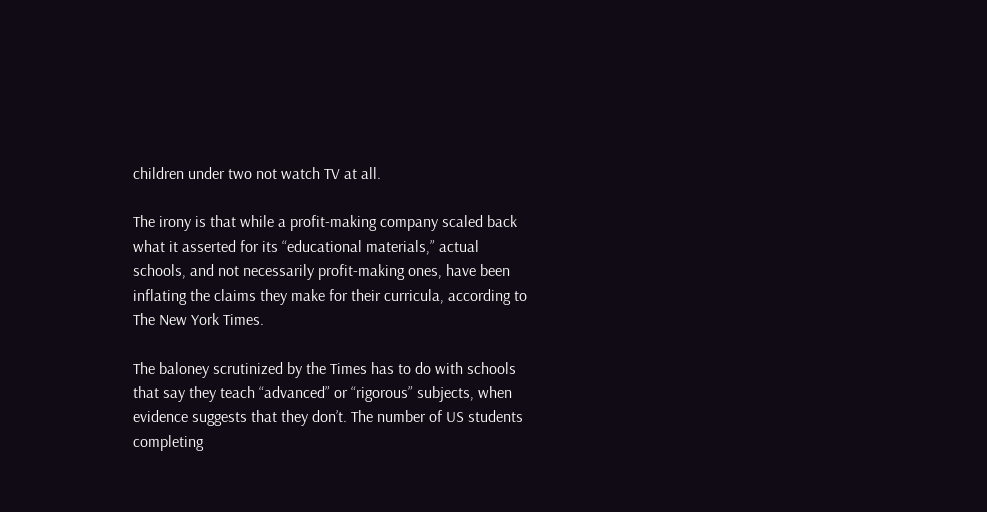children under two not watch TV at all.

The irony is that while a profit-making company scaled back what it asserted for its “educational materials,” actual schools, and not necessarily profit-making ones, have been inflating the claims they make for their curricula, according to The New York Times.

The baloney scrutinized by the Times has to do with schools that say they teach “advanced” or “rigorous” subjects, when evidence suggests that they don’t. The number of US students completing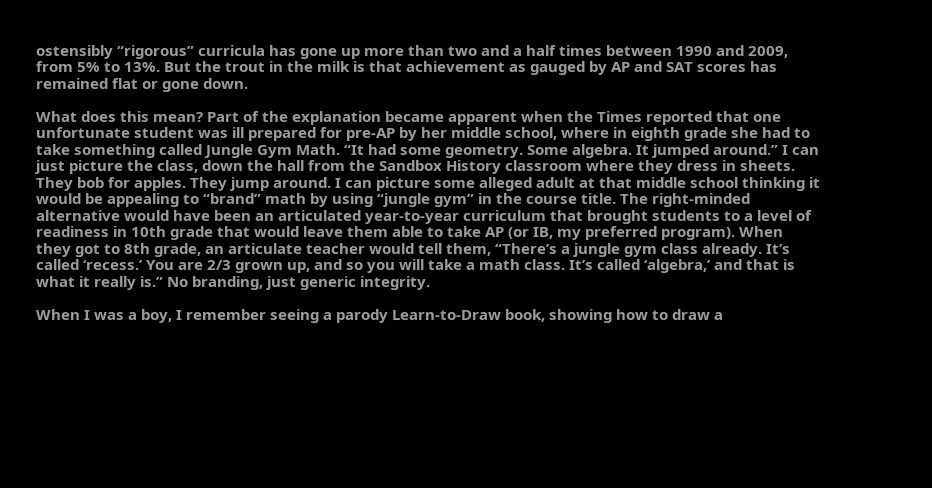ostensibly “rigorous” curricula has gone up more than two and a half times between 1990 and 2009, from 5% to 13%. But the trout in the milk is that achievement as gauged by AP and SAT scores has remained flat or gone down.

What does this mean? Part of the explanation became apparent when the Times reported that one unfortunate student was ill prepared for pre-AP by her middle school, where in eighth grade she had to take something called Jungle Gym Math. “It had some geometry. Some algebra. It jumped around.” I can just picture the class, down the hall from the Sandbox History classroom where they dress in sheets. They bob for apples. They jump around. I can picture some alleged adult at that middle school thinking it would be appealing to “brand” math by using “jungle gym” in the course title. The right-minded alternative would have been an articulated year-to-year curriculum that brought students to a level of readiness in 10th grade that would leave them able to take AP (or IB, my preferred program). When they got to 8th grade, an articulate teacher would tell them, “There’s a jungle gym class already. It’s called ‘recess.’ You are 2/3 grown up, and so you will take a math class. It’s called ‘algebra,’ and that is what it really is.” No branding, just generic integrity.

When I was a boy, I remember seeing a parody Learn-to-Draw book, showing how to draw a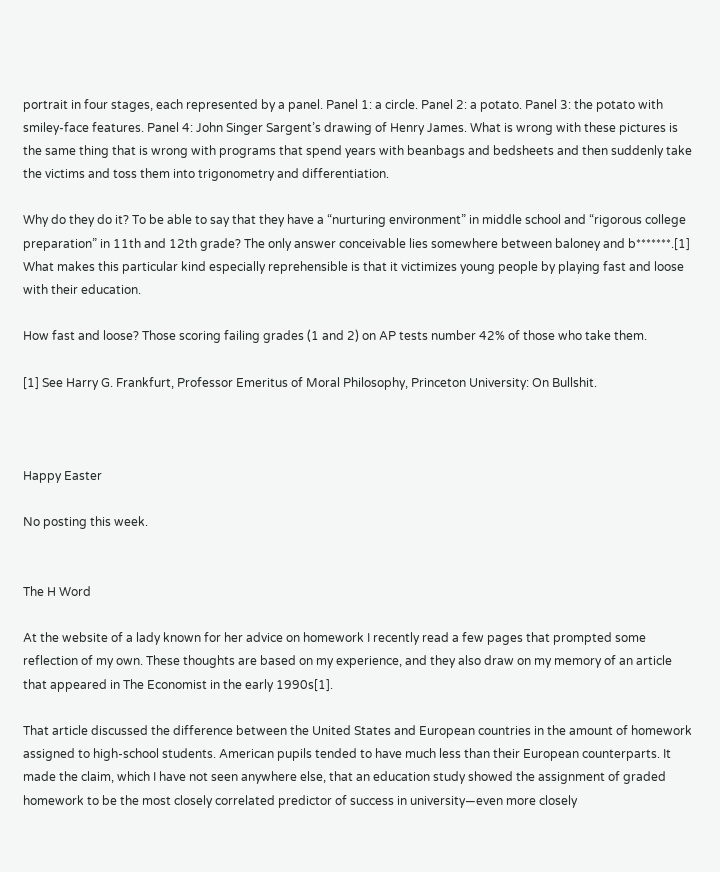portrait in four stages, each represented by a panel. Panel 1: a circle. Panel 2: a potato. Panel 3: the potato with smiley-face features. Panel 4: John Singer Sargent’s drawing of Henry James. What is wrong with these pictures is the same thing that is wrong with programs that spend years with beanbags and bedsheets and then suddenly take the victims and toss them into trigonometry and differentiation.

Why do they do it? To be able to say that they have a “nurturing environment” in middle school and “rigorous college preparation” in 11th and 12th grade? The only answer conceivable lies somewhere between baloney and b*******.[1] What makes this particular kind especially reprehensible is that it victimizes young people by playing fast and loose with their education.

How fast and loose? Those scoring failing grades (1 and 2) on AP tests number 42% of those who take them.

[1] See Harry G. Frankfurt, Professor Emeritus of Moral Philosophy, Princeton University: On Bullshit.



Happy Easter

No posting this week.


The H Word

At the website of a lady known for her advice on homework I recently read a few pages that prompted some reflection of my own. These thoughts are based on my experience, and they also draw on my memory of an article that appeared in The Economist in the early 1990s[1].

That article discussed the difference between the United States and European countries in the amount of homework assigned to high-school students. American pupils tended to have much less than their European counterparts. It made the claim, which I have not seen anywhere else, that an education study showed the assignment of graded homework to be the most closely correlated predictor of success in university—even more closely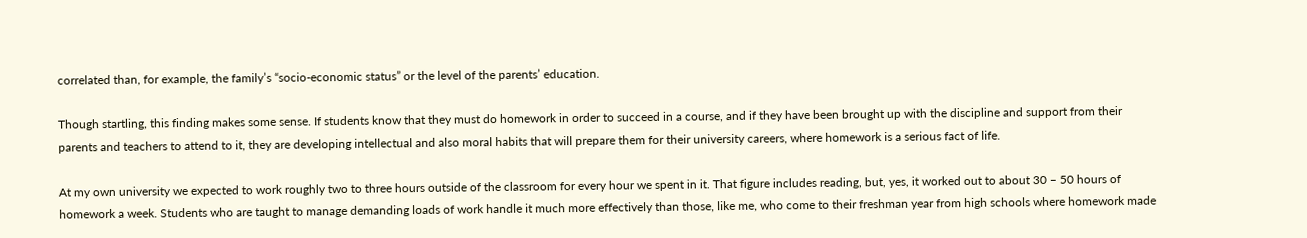correlated than, for example, the family’s “socio-economic status” or the level of the parents’ education.

Though startling, this finding makes some sense. If students know that they must do homework in order to succeed in a course, and if they have been brought up with the discipline and support from their parents and teachers to attend to it, they are developing intellectual and also moral habits that will prepare them for their university careers, where homework is a serious fact of life.

At my own university we expected to work roughly two to three hours outside of the classroom for every hour we spent in it. That figure includes reading, but, yes, it worked out to about 30 – 50 hours of homework a week. Students who are taught to manage demanding loads of work handle it much more effectively than those, like me, who come to their freshman year from high schools where homework made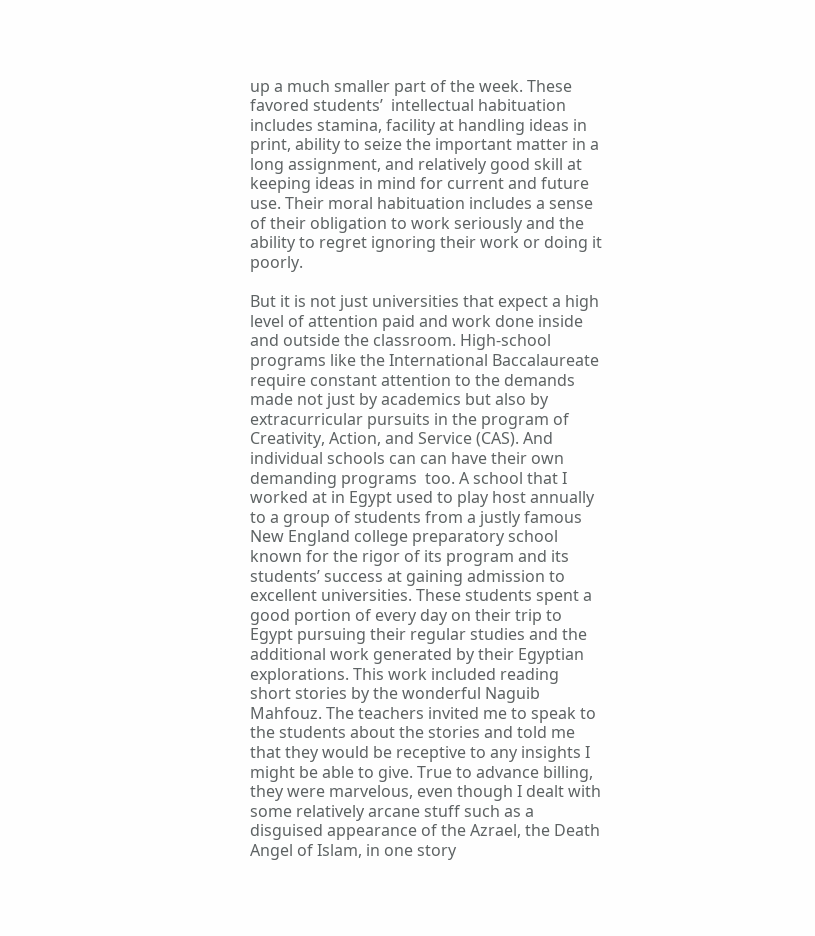up a much smaller part of the week. These favored students’  intellectual habituation includes stamina, facility at handling ideas in print, ability to seize the important matter in a long assignment, and relatively good skill at keeping ideas in mind for current and future use. Their moral habituation includes a sense of their obligation to work seriously and the ability to regret ignoring their work or doing it poorly.

But it is not just universities that expect a high level of attention paid and work done inside and outside the classroom. High-school programs like the International Baccalaureate require constant attention to the demands made not just by academics but also by extracurricular pursuits in the program of Creativity, Action, and Service (CAS). And individual schools can can have their own demanding programs  too. A school that I worked at in Egypt used to play host annually to a group of students from a justly famous New England college preparatory school known for the rigor of its program and its students’ success at gaining admission to excellent universities. These students spent a good portion of every day on their trip to Egypt pursuing their regular studies and the additional work generated by their Egyptian explorations. This work included reading short stories by the wonderful Naguib Mahfouz. The teachers invited me to speak to the students about the stories and told me that they would be receptive to any insights I might be able to give. True to advance billing, they were marvelous, even though I dealt with some relatively arcane stuff such as a disguised appearance of the Azrael, the Death Angel of Islam, in one story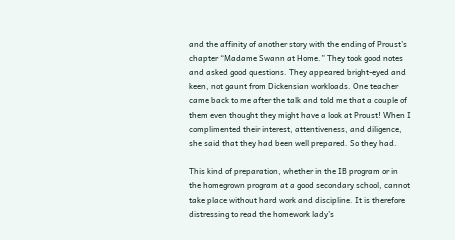and the affinity of another story with the ending of Proust’s chapter “Madame Swann at Home.” They took good notes and asked good questions. They appeared bright-eyed and keen, not gaunt from Dickensian workloads. One teacher came back to me after the talk and told me that a couple of them even thought they might have a look at Proust! When I complimented their interest, attentiveness, and diligence, she said that they had been well prepared. So they had.

This kind of preparation, whether in the IB program or in the homegrown program at a good secondary school, cannot take place without hard work and discipline. It is therefore distressing to read the homework lady’s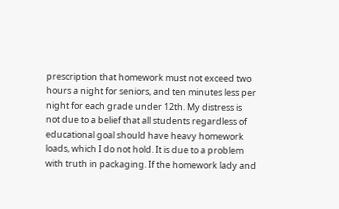prescription that homework must not exceed two hours a night for seniors, and ten minutes less per night for each grade under 12th. My distress is not due to a belief that all students regardless of educational goal should have heavy homework loads, which I do not hold. It is due to a problem with truth in packaging. If the homework lady and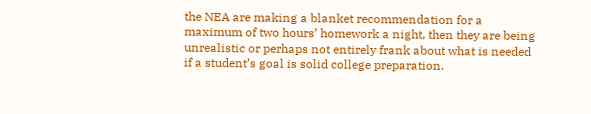the NEA are making a blanket recommendation for a maximum of two hours’ homework a night, then they are being unrealistic or perhaps not entirely frank about what is needed if a student’s goal is solid college preparation.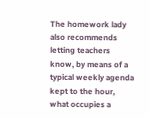The homework lady also recommends letting teachers know, by means of a typical weekly agenda kept to the hour, what occupies a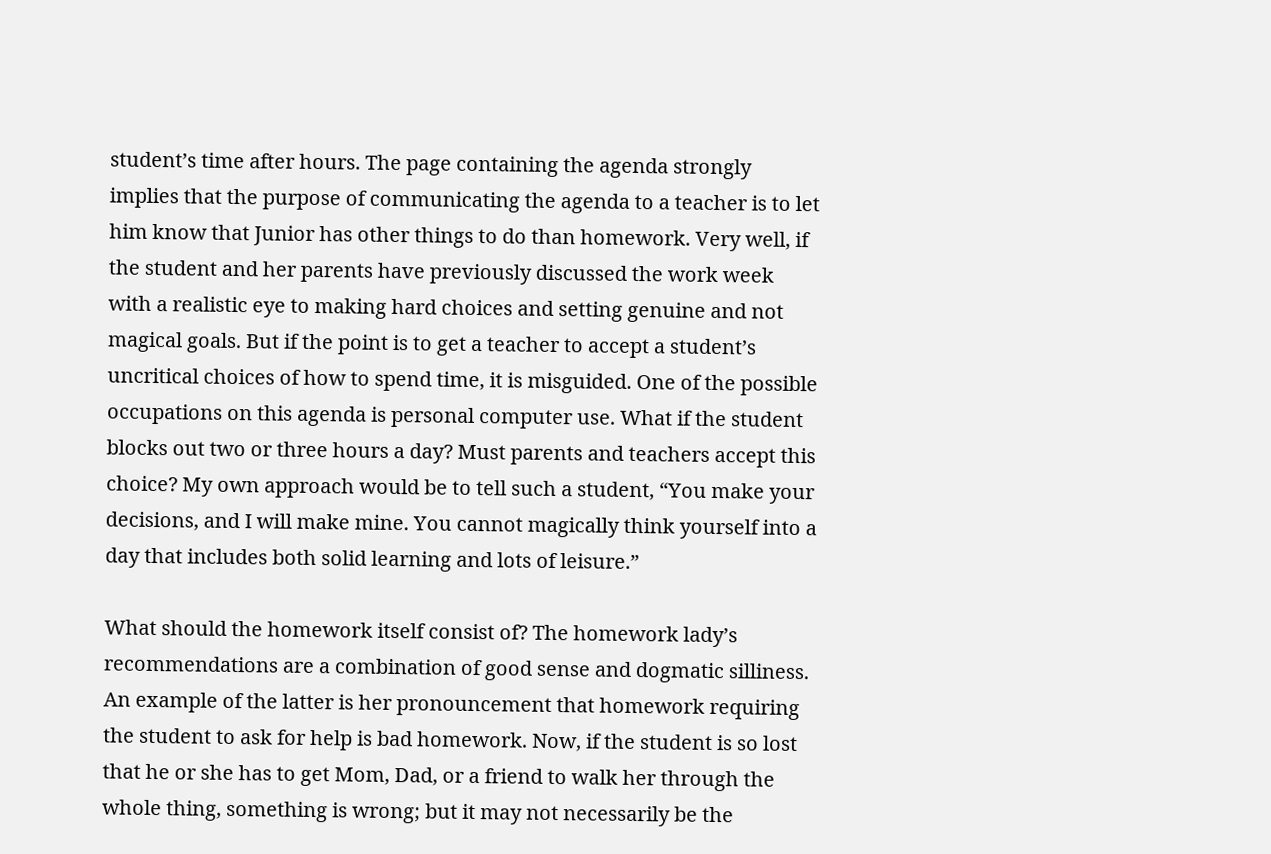student’s time after hours. The page containing the agenda strongly implies that the purpose of communicating the agenda to a teacher is to let him know that Junior has other things to do than homework. Very well, if the student and her parents have previously discussed the work week with a realistic eye to making hard choices and setting genuine and not magical goals. But if the point is to get a teacher to accept a student’s uncritical choices of how to spend time, it is misguided. One of the possible occupations on this agenda is personal computer use. What if the student blocks out two or three hours a day? Must parents and teachers accept this choice? My own approach would be to tell such a student, “You make your decisions, and I will make mine. You cannot magically think yourself into a day that includes both solid learning and lots of leisure.”

What should the homework itself consist of? The homework lady’s recommendations are a combination of good sense and dogmatic silliness.  An example of the latter is her pronouncement that homework requiring the student to ask for help is bad homework. Now, if the student is so lost that he or she has to get Mom, Dad, or a friend to walk her through the whole thing, something is wrong; but it may not necessarily be the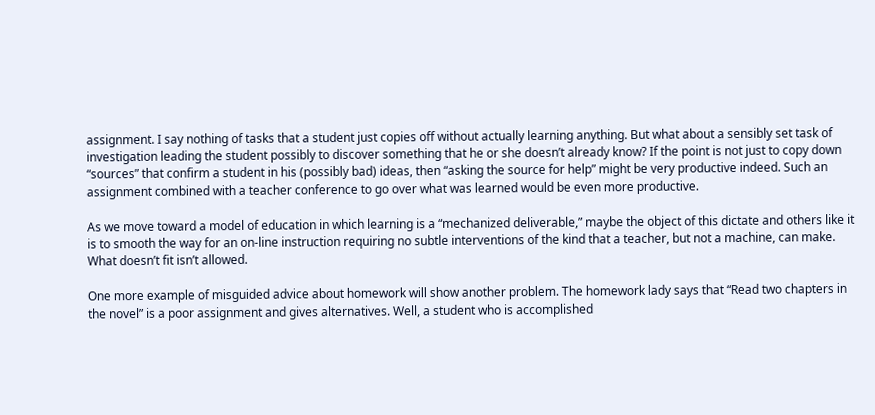assignment. I say nothing of tasks that a student just copies off without actually learning anything. But what about a sensibly set task of investigation leading the student possibly to discover something that he or she doesn’t already know? If the point is not just to copy down “sources” that confirm a student in his (possibly bad) ideas, then “asking the source for help” might be very productive indeed. Such an assignment combined with a teacher conference to go over what was learned would be even more productive.

As we move toward a model of education in which learning is a “mechanized deliverable,” maybe the object of this dictate and others like it is to smooth the way for an on-line instruction requiring no subtle interventions of the kind that a teacher, but not a machine, can make. What doesn’t fit isn’t allowed.

One more example of misguided advice about homework will show another problem. The homework lady says that “Read two chapters in the novel” is a poor assignment and gives alternatives. Well, a student who is accomplished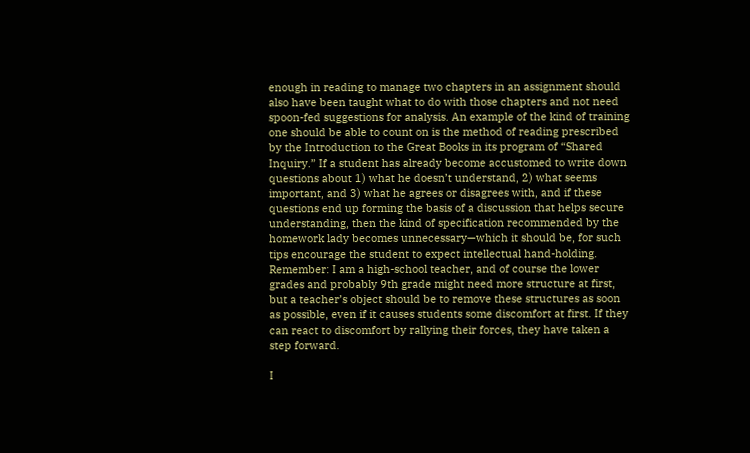enough in reading to manage two chapters in an assignment should also have been taught what to do with those chapters and not need spoon-fed suggestions for analysis. An example of the kind of training one should be able to count on is the method of reading prescribed by the Introduction to the Great Books in its program of “Shared Inquiry.” If a student has already become accustomed to write down questions about 1) what he doesn’t understand, 2) what seems important, and 3) what he agrees or disagrees with, and if these questions end up forming the basis of a discussion that helps secure understanding, then the kind of specification recommended by the homework lady becomes unnecessary—which it should be, for such tips encourage the student to expect intellectual hand-holding. Remember: I am a high-school teacher, and of course the lower grades and probably 9th grade might need more structure at first, but a teacher’s object should be to remove these structures as soon as possible, even if it causes students some discomfort at first. If they can react to discomfort by rallying their forces, they have taken a step forward.

I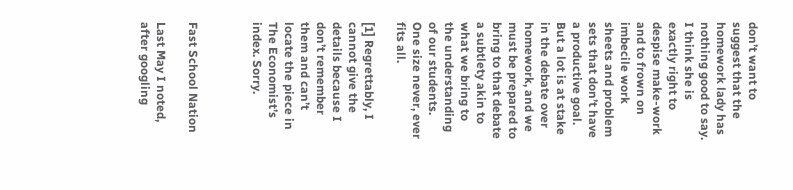don’t want to suggest that the homework lady has nothing good to say. I think she is exactly right to despise make-work and to frown on imbecile work sheets and problem sets that don’t have a productive goal.  But a lot is at stake in the debate over homework, and we must be prepared to bring to that debate a subtlety akin to what we bring to the understanding of our students. One size never, ever fits all.

[1] Regrettably, I cannot give the details because I don’t remember them and can’t locate the piece in The Economist’s index. Sorry.



Fast School Nation

Last May I noted, after googling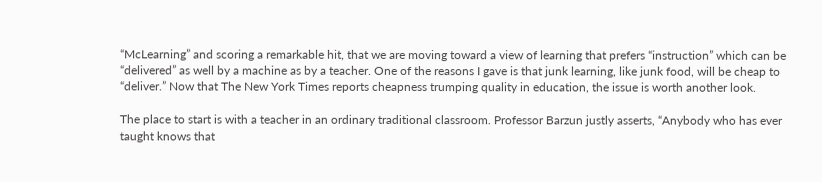“McLearning” and scoring a remarkable hit, that we are moving toward a view of learning that prefers “instruction” which can be “delivered” as well by a machine as by a teacher. One of the reasons I gave is that junk learning, like junk food, will be cheap to “deliver.” Now that The New York Times reports cheapness trumping quality in education, the issue is worth another look.

The place to start is with a teacher in an ordinary traditional classroom. Professor Barzun justly asserts, “Anybody who has ever taught knows that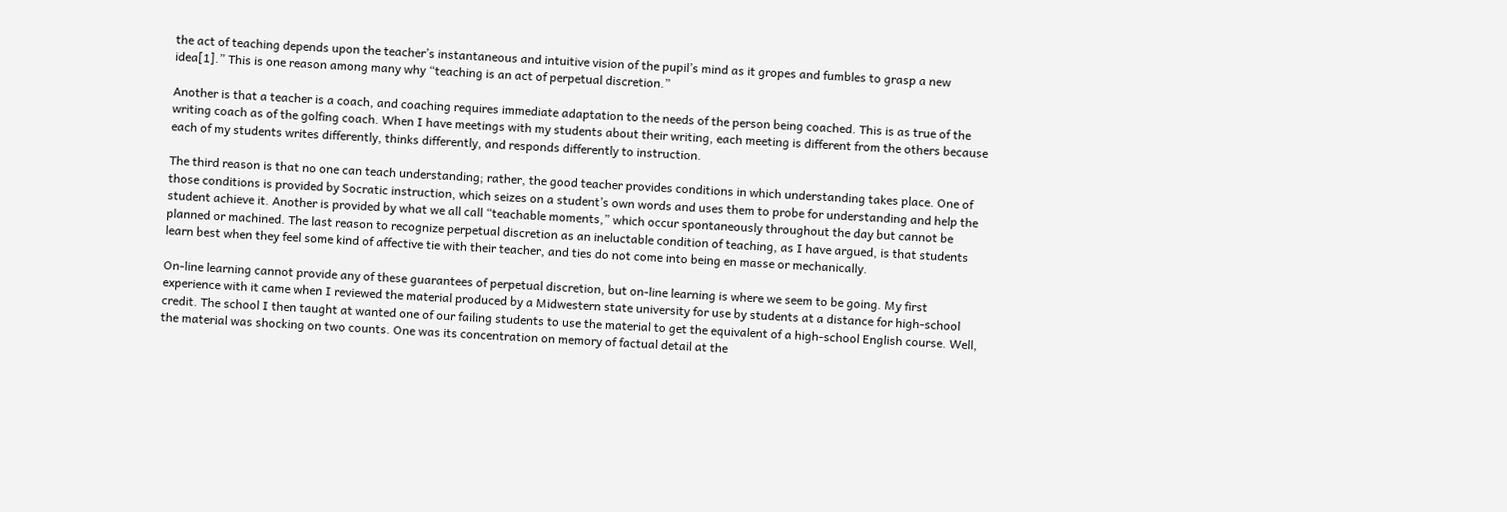the act of teaching depends upon the teacher’s instantaneous and intuitive vision of the pupil’s mind as it gropes and fumbles to grasp a new idea[1].” This is one reason among many why “teaching is an act of perpetual discretion.”

Another is that a teacher is a coach, and coaching requires immediate adaptation to the needs of the person being coached. This is as true of the writing coach as of the golfing coach. When I have meetings with my students about their writing, each meeting is different from the others because each of my students writes differently, thinks differently, and responds differently to instruction.

The third reason is that no one can teach understanding; rather, the good teacher provides conditions in which understanding takes place. One of those conditions is provided by Socratic instruction, which seizes on a student’s own words and uses them to probe for understanding and help the student achieve it. Another is provided by what we all call “teachable moments,” which occur spontaneously throughout the day but cannot be planned or machined. The last reason to recognize perpetual discretion as an ineluctable condition of teaching, as I have argued, is that students learn best when they feel some kind of affective tie with their teacher, and ties do not come into being en masse or mechanically.

On-line learning cannot provide any of these guarantees of perpetual discretion, but on-line learning is where we seem to be going. My first experience with it came when I reviewed the material produced by a Midwestern state university for use by students at a distance for high-school credit. The school I then taught at wanted one of our failing students to use the material to get the equivalent of a high-school English course. Well, the material was shocking on two counts. One was its concentration on memory of factual detail at the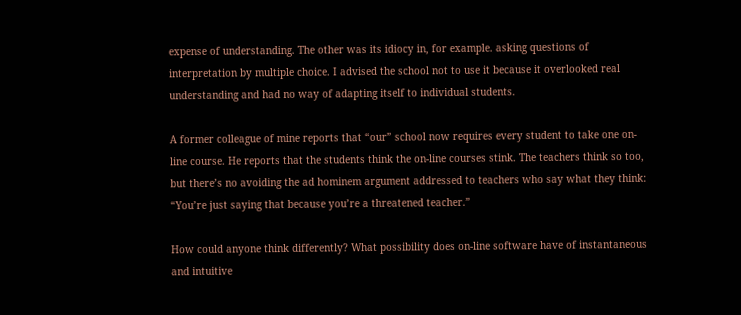expense of understanding. The other was its idiocy in, for example. asking questions of interpretation by multiple choice. I advised the school not to use it because it overlooked real understanding and had no way of adapting itself to individual students.

A former colleague of mine reports that “our” school now requires every student to take one on-line course. He reports that the students think the on-line courses stink. The teachers think so too, but there’s no avoiding the ad hominem argument addressed to teachers who say what they think: “You’re just saying that because you’re a threatened teacher.”

How could anyone think differently? What possibility does on-line software have of instantaneous and intuitive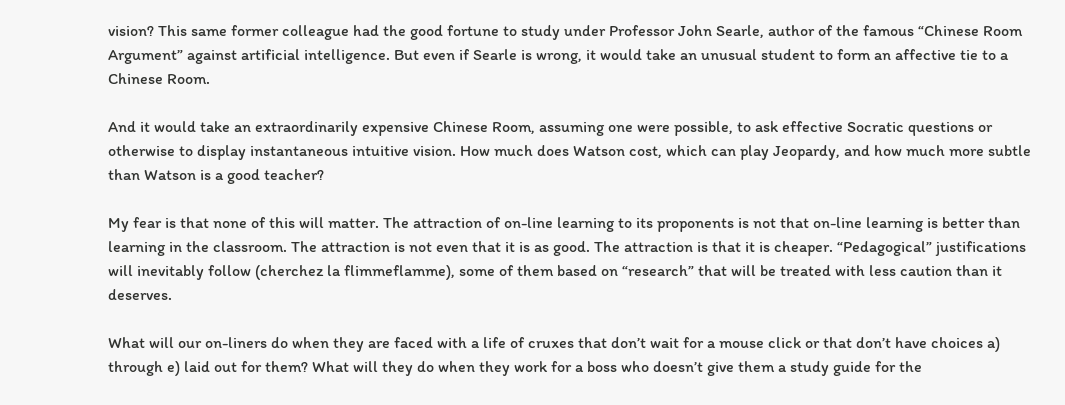vision? This same former colleague had the good fortune to study under Professor John Searle, author of the famous “Chinese Room Argument” against artificial intelligence. But even if Searle is wrong, it would take an unusual student to form an affective tie to a Chinese Room.

And it would take an extraordinarily expensive Chinese Room, assuming one were possible, to ask effective Socratic questions or otherwise to display instantaneous intuitive vision. How much does Watson cost, which can play Jeopardy, and how much more subtle than Watson is a good teacher?

My fear is that none of this will matter. The attraction of on-line learning to its proponents is not that on-line learning is better than learning in the classroom. The attraction is not even that it is as good. The attraction is that it is cheaper. “Pedagogical” justifications will inevitably follow (cherchez la flimmeflamme), some of them based on “research” that will be treated with less caution than it deserves.

What will our on-liners do when they are faced with a life of cruxes that don’t wait for a mouse click or that don’t have choices a) through e) laid out for them? What will they do when they work for a boss who doesn’t give them a study guide for the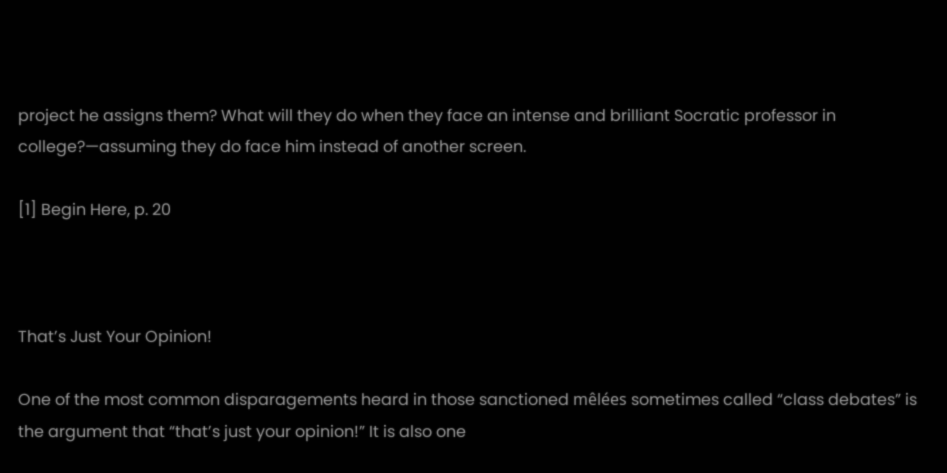project he assigns them? What will they do when they face an intense and brilliant Socratic professor in college?—assuming they do face him instead of another screen.

[1] Begin Here, p. 20



That’s Just Your Opinion!

One of the most common disparagements heard in those sanctioned mêlées sometimes called “class debates” is the argument that “that’s just your opinion!” It is also one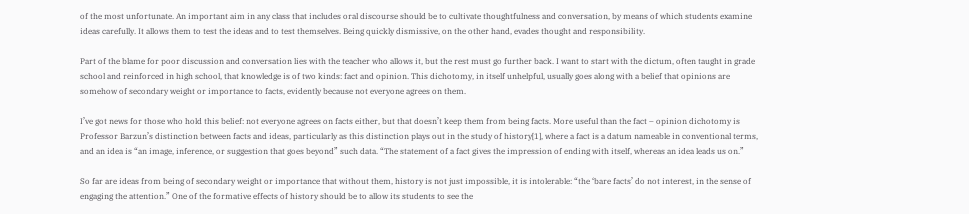of the most unfortunate. An important aim in any class that includes oral discourse should be to cultivate thoughtfulness and conversation, by means of which students examine ideas carefully. It allows them to test the ideas and to test themselves. Being quickly dismissive, on the other hand, evades thought and responsibility.

Part of the blame for poor discussion and conversation lies with the teacher who allows it, but the rest must go further back. I want to start with the dictum, often taught in grade school and reinforced in high school, that knowledge is of two kinds: fact and opinion. This dichotomy, in itself unhelpful, usually goes along with a belief that opinions are somehow of secondary weight or importance to facts, evidently because not everyone agrees on them.

I’ve got news for those who hold this belief: not everyone agrees on facts either, but that doesn’t keep them from being facts. More useful than the fact – opinion dichotomy is Professor Barzun’s distinction between facts and ideas, particularly as this distinction plays out in the study of history[1], where a fact is a datum nameable in conventional terms, and an idea is “an image, inference, or suggestion that goes beyond” such data. “The statement of a fact gives the impression of ending with itself, whereas an idea leads us on.”

So far are ideas from being of secondary weight or importance that without them, history is not just impossible, it is intolerable: “the ‘bare facts’ do not interest, in the sense of engaging the attention.” One of the formative effects of history should be to allow its students to see the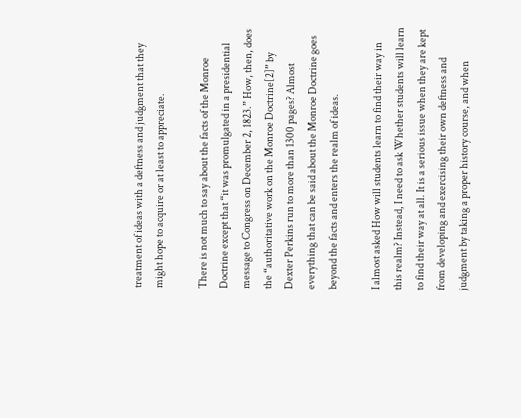treatment of ideas with a deftness and judgment that they might hope to acquire or at least to appreciate.

There is not much to say about the facts of the Monroe Doctrine except that “it was promulgated in a presidential message to Congress on December 2, 1823.” How, then, does the “authoritative work on the Monroe Doctrine[2]” by Dexter Perkins run to more than 1300 pages? Almost everything that can be said about the Monroe Doctrine goes beyond the facts and enters the realm of ideas.

I almost asked How will students learn to find their way in this realm? Instead, I need to ask Whether students will learn to find their way at all. It is a serious issue when they are kept from developing and exercising their own deftness and judgment by taking a proper history course, and when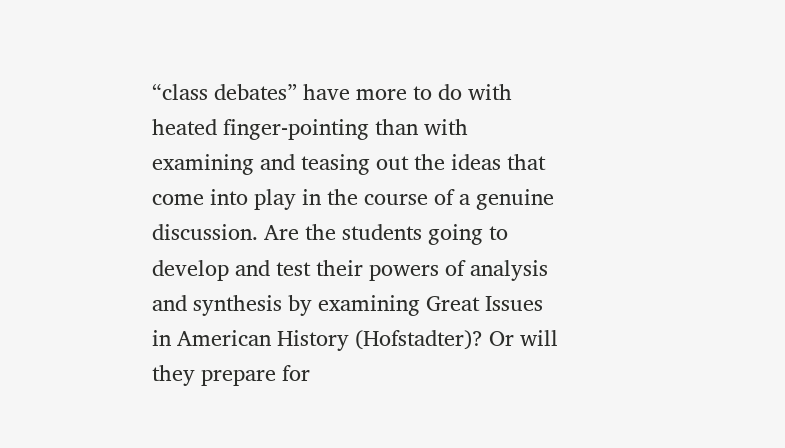“class debates” have more to do with heated finger-pointing than with examining and teasing out the ideas that come into play in the course of a genuine discussion. Are the students going to develop and test their powers of analysis and synthesis by examining Great Issues in American History (Hofstadter)? Or will they prepare for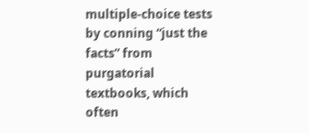multiple-choice tests by conning “just the facts” from purgatorial textbooks, which often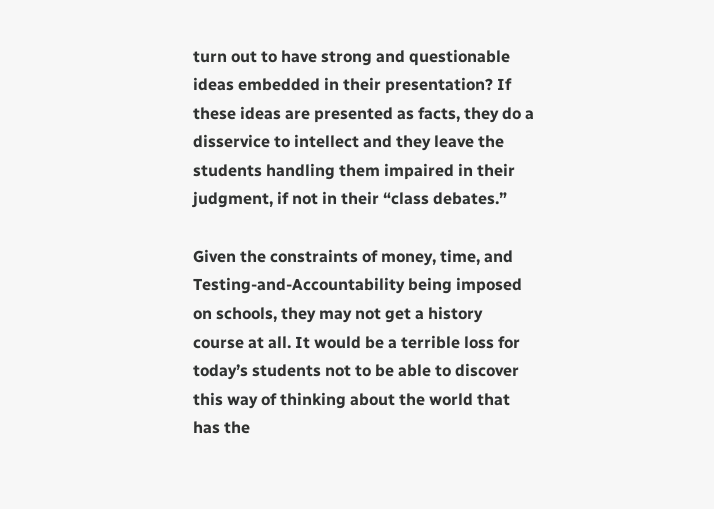turn out to have strong and questionable ideas embedded in their presentation? If these ideas are presented as facts, they do a disservice to intellect and they leave the students handling them impaired in their judgment, if not in their “class debates.”

Given the constraints of money, time, and Testing-and-Accountability being imposed on schools, they may not get a history course at all. It would be a terrible loss for today’s students not to be able to discover this way of thinking about the world that has the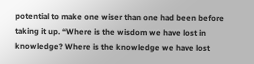potential to make one wiser than one had been before taking it up. “Where is the wisdom we have lost in knowledge? Where is the knowledge we have lost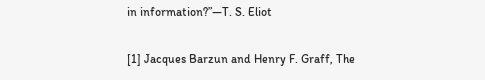in information?”—T. S. Eliot

[1] Jacques Barzun and Henry F. Graff, The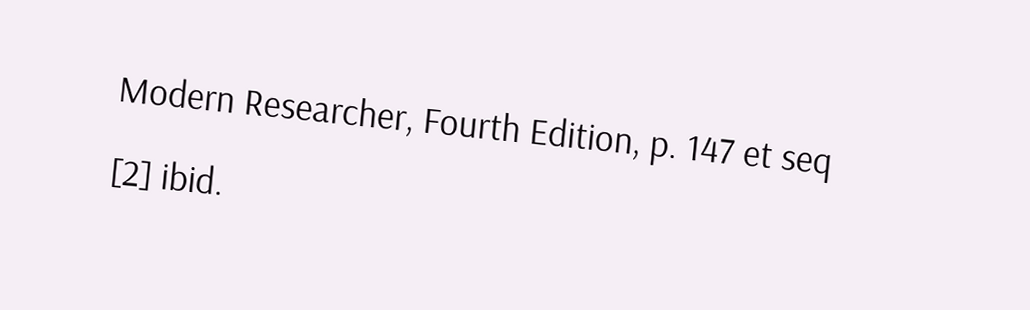Modern Researcher, Fourth Edition, p. 147 et seq

[2] ibid.